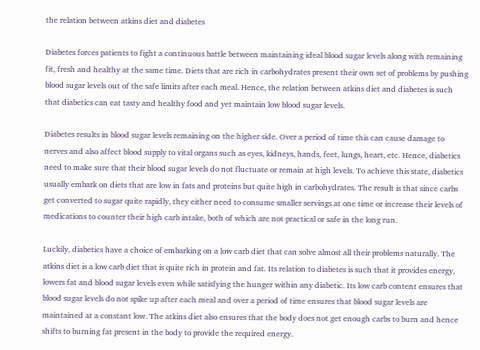the relation between atkins diet and diabetes

Diabetes forces patients to fight a continuous battle between maintaining ideal blood sugar levels along with remaining fit, fresh and healthy at the same time. Diets that are rich in carbohydrates present their own set of problems by pushing blood sugar levels out of the safe limits after each meal. Hence, the relation between atkins diet and diabetes is such that diabetics can eat tasty and healthy food and yet maintain low blood sugar levels.

Diabetes results in blood sugar levels remaining on the higher side. Over a period of time this can cause damage to nerves and also affect blood supply to vital organs such as eyes, kidneys, hands, feet, lungs, heart, etc. Hence, diabetics need to make sure that their blood sugar levels do not fluctuate or remain at high levels. To achieve this state, diabetics usually embark on diets that are low in fats and proteins but quite high in carbohydrates. The result is that since carbs get converted to sugar quite rapidly, they either need to consume smaller servings at one time or increase their levels of medications to counter their high carb intake, both of which are not practical or safe in the long run.

Luckily, diabetics have a choice of embarking on a low carb diet that can solve almost all their problems naturally. The atkins diet is a low carb diet that is quite rich in protein and fat. Its relation to diabetes is such that it provides energy, lowers fat and blood sugar levels even while satisfying the hunger within any diabetic. Its low carb content ensures that blood sugar levels do not spike up after each meal and over a period of time ensures that blood sugar levels are maintained at a constant low. The atkins diet also ensures that the body does not get enough carbs to burn and hence shifts to burning fat present in the body to provide the required energy.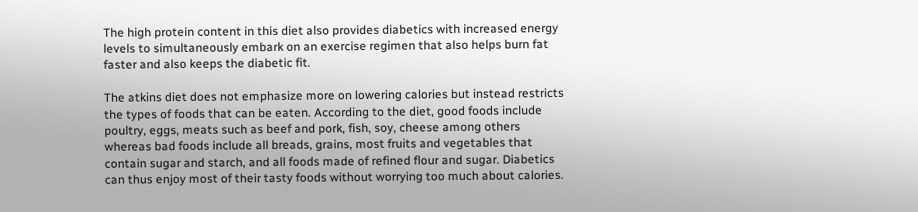The high protein content in this diet also provides diabetics with increased energy levels to simultaneously embark on an exercise regimen that also helps burn fat faster and also keeps the diabetic fit.

The atkins diet does not emphasize more on lowering calories but instead restricts the types of foods that can be eaten. According to the diet, good foods include poultry, eggs, meats such as beef and pork, fish, soy, cheese among others whereas bad foods include all breads, grains, most fruits and vegetables that contain sugar and starch, and all foods made of refined flour and sugar. Diabetics can thus enjoy most of their tasty foods without worrying too much about calories.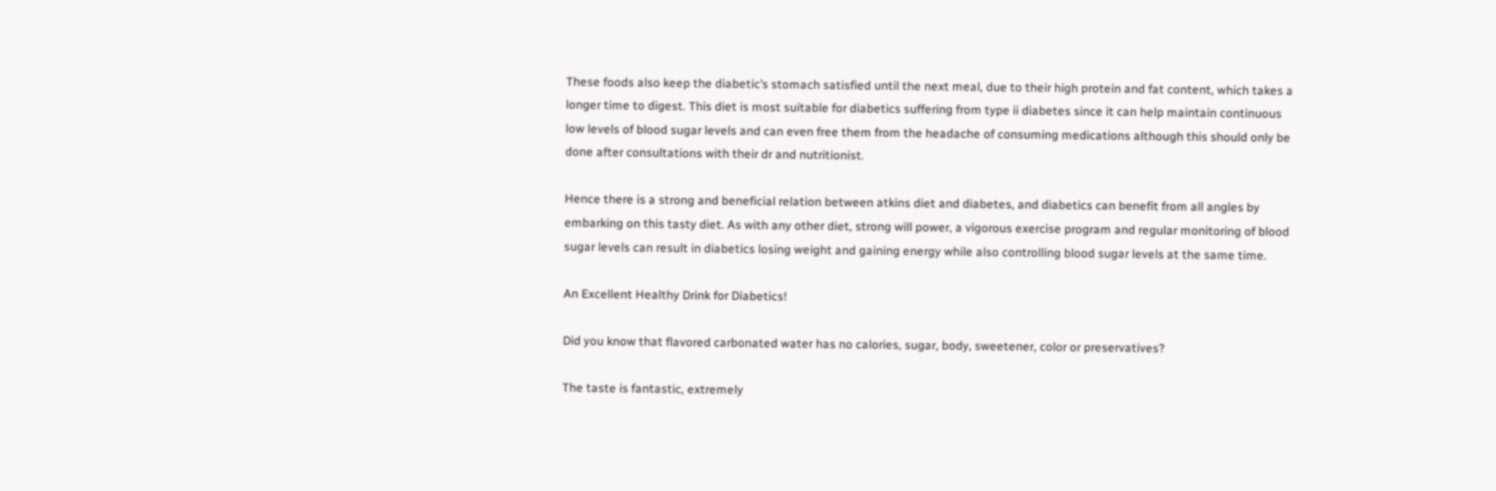These foods also keep the diabetic’s stomach satisfied until the next meal, due to their high protein and fat content, which takes a longer time to digest. This diet is most suitable for diabetics suffering from type ii diabetes since it can help maintain continuous low levels of blood sugar levels and can even free them from the headache of consuming medications although this should only be done after consultations with their dr and nutritionist.

Hence there is a strong and beneficial relation between atkins diet and diabetes, and diabetics can benefit from all angles by embarking on this tasty diet. As with any other diet, strong will power, a vigorous exercise program and regular monitoring of blood sugar levels can result in diabetics losing weight and gaining energy while also controlling blood sugar levels at the same time.

An Excellent Healthy Drink for Diabetics!

Did you know that flavored carbonated water has no calories, sugar, body, sweetener, color or preservatives?

The taste is fantastic, extremely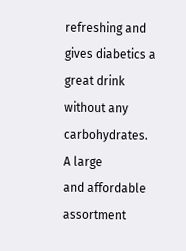refreshing and gives diabetics a great drink without any carbohydrates. A large
and affordable assortment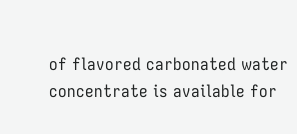of flavored carbonated water concentrate is available for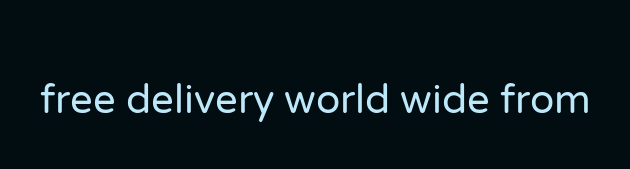free delivery world wide from